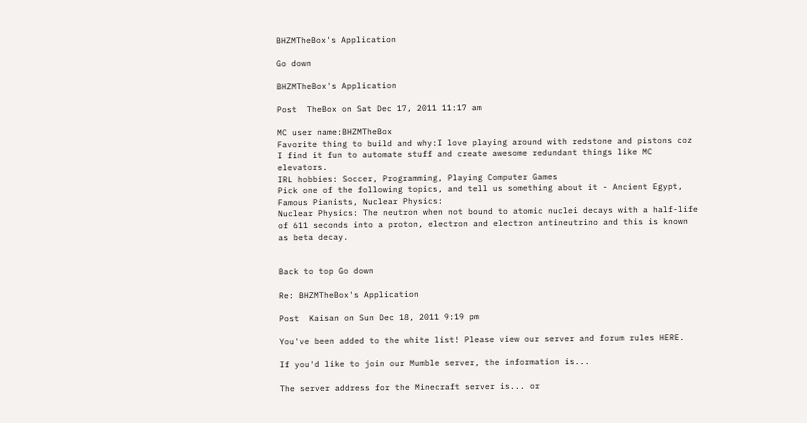BHZMTheBox's Application

Go down

BHZMTheBox's Application

Post  TheBox on Sat Dec 17, 2011 11:17 am

MC user name:BHZMTheBox
Favorite thing to build and why:I love playing around with redstone and pistons coz I find it fun to automate stuff and create awesome redundant things like MC elevators.
IRL hobbies: Soccer, Programming, Playing Computer Games
Pick one of the following topics, and tell us something about it - Ancient Egypt, Famous Pianists, Nuclear Physics:
Nuclear Physics: The neutron when not bound to atomic nuclei decays with a half-life of 611 seconds into a proton, electron and electron antineutrino and this is known as beta decay.


Back to top Go down

Re: BHZMTheBox's Application

Post  Kaisan on Sun Dec 18, 2011 9:19 pm

You've been added to the white list! Please view our server and forum rules HERE.

If you'd like to join our Mumble server, the information is...

The server address for the Minecraft server is... or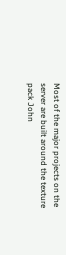Most of the major projects on the server are built around the texture pack John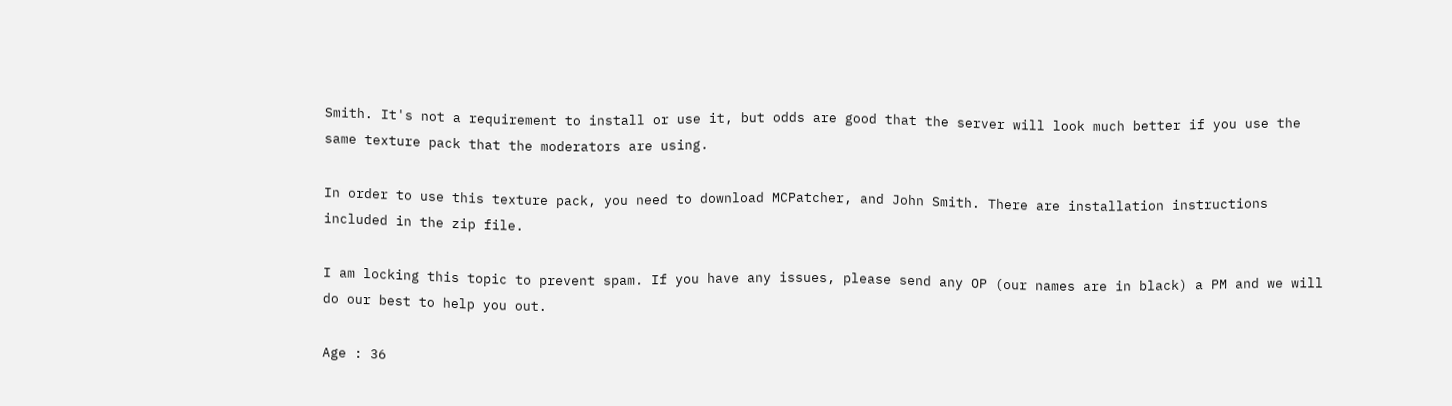Smith. It's not a requirement to install or use it, but odds are good that the server will look much better if you use the same texture pack that the moderators are using.

In order to use this texture pack, you need to download MCPatcher, and John Smith. There are installation instructions included in the zip file.

I am locking this topic to prevent spam. If you have any issues, please send any OP (our names are in black) a PM and we will do our best to help you out.

Age : 36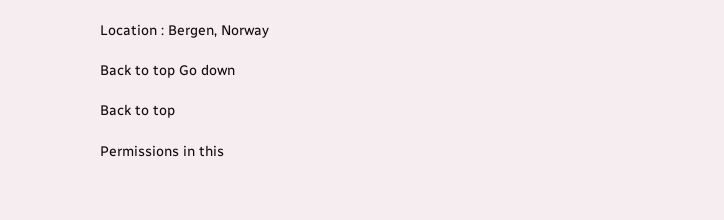Location : Bergen, Norway

Back to top Go down

Back to top

Permissions in this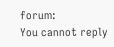forum:
You cannot reply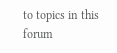to topics in this forum